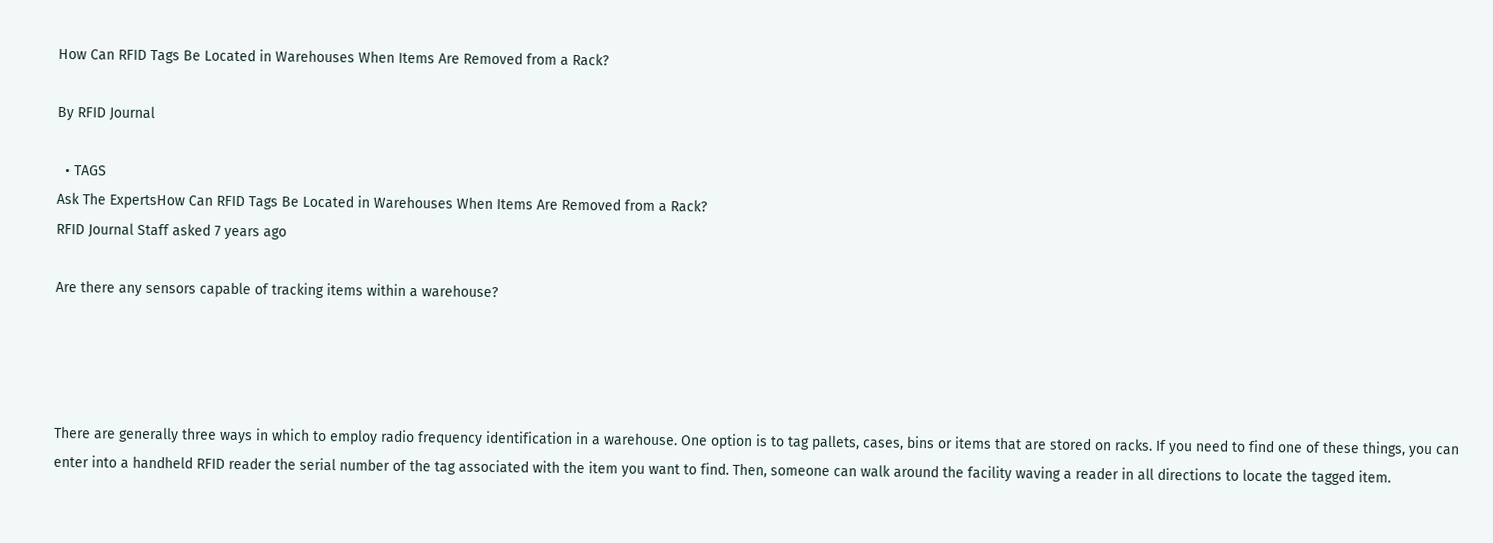How Can RFID Tags Be Located in Warehouses When Items Are Removed from a Rack?

By RFID Journal

  • TAGS
Ask The ExpertsHow Can RFID Tags Be Located in Warehouses When Items Are Removed from a Rack?
RFID Journal Staff asked 7 years ago

Are there any sensors capable of tracking items within a warehouse?




There are generally three ways in which to employ radio frequency identification in a warehouse. One option is to tag pallets, cases, bins or items that are stored on racks. If you need to find one of these things, you can enter into a handheld RFID reader the serial number of the tag associated with the item you want to find. Then, someone can walk around the facility waving a reader in all directions to locate the tagged item.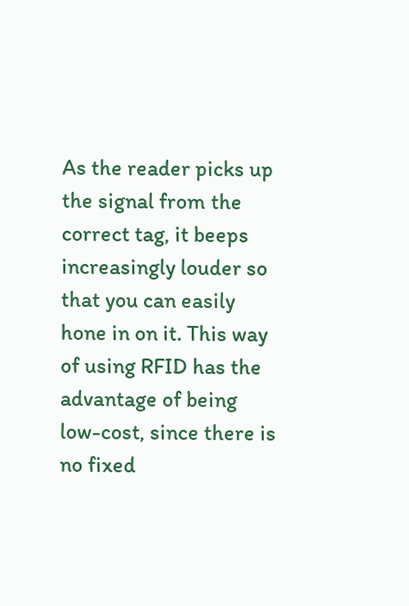As the reader picks up the signal from the correct tag, it beeps increasingly louder so that you can easily hone in on it. This way of using RFID has the advantage of being low-cost, since there is no fixed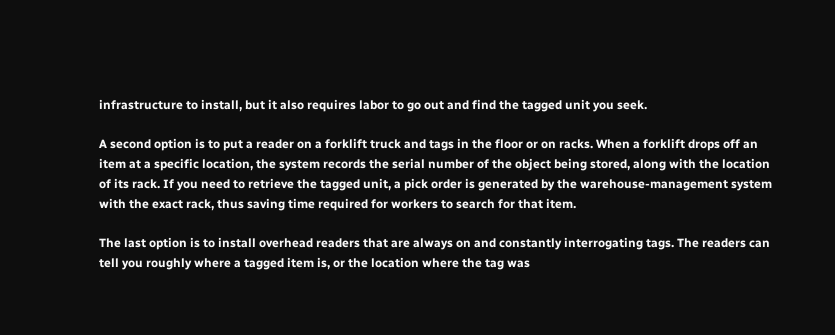infrastructure to install, but it also requires labor to go out and find the tagged unit you seek.

A second option is to put a reader on a forklift truck and tags in the floor or on racks. When a forklift drops off an item at a specific location, the system records the serial number of the object being stored, along with the location of its rack. If you need to retrieve the tagged unit, a pick order is generated by the warehouse-management system with the exact rack, thus saving time required for workers to search for that item.

The last option is to install overhead readers that are always on and constantly interrogating tags. The readers can tell you roughly where a tagged item is, or the location where the tag was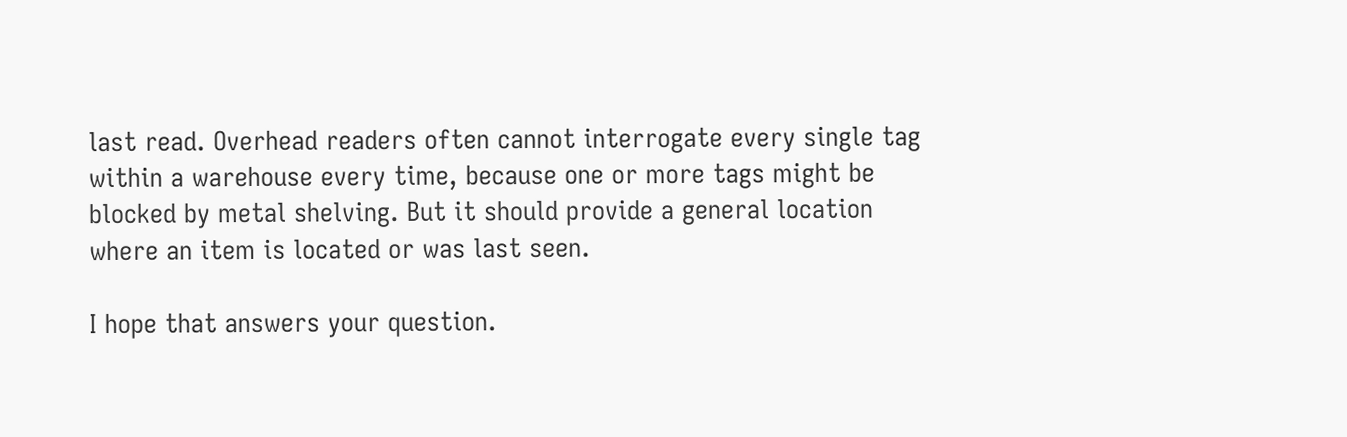last read. Overhead readers often cannot interrogate every single tag within a warehouse every time, because one or more tags might be blocked by metal shelving. But it should provide a general location where an item is located or was last seen.

I hope that answers your question.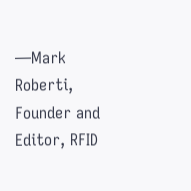—Mark Roberti, Founder and Editor, RFID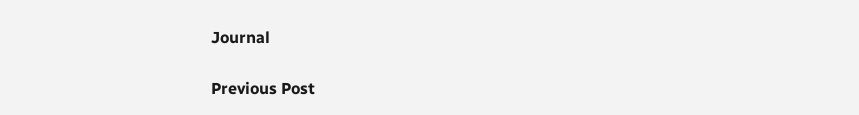Journal

Previous Post